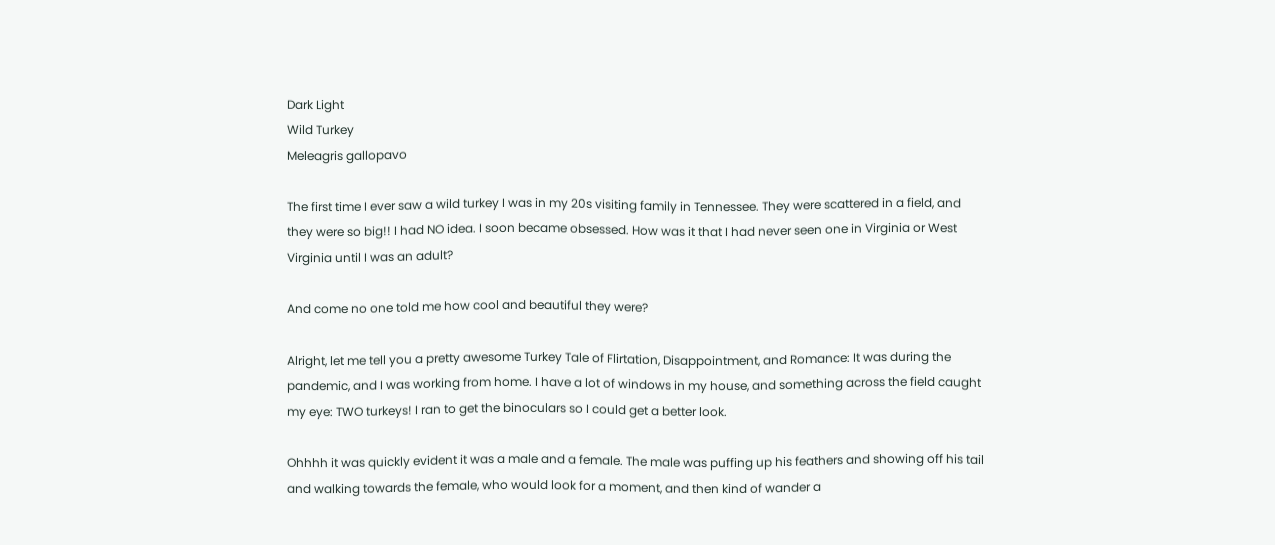Dark Light
Wild Turkey
Meleagris gallopavo

The first time I ever saw a wild turkey I was in my 20s visiting family in Tennessee. They were scattered in a field, and they were so big!! I had NO idea. I soon became obsessed. How was it that I had never seen one in Virginia or West Virginia until I was an adult?

And come no one told me how cool and beautiful they were?

Alright, let me tell you a pretty awesome Turkey Tale of Flirtation, Disappointment, and Romance: It was during the pandemic, and I was working from home. I have a lot of windows in my house, and something across the field caught my eye: TWO turkeys! I ran to get the binoculars so I could get a better look.

Ohhhh it was quickly evident it was a male and a female. The male was puffing up his feathers and showing off his tail and walking towards the female, who would look for a moment, and then kind of wander a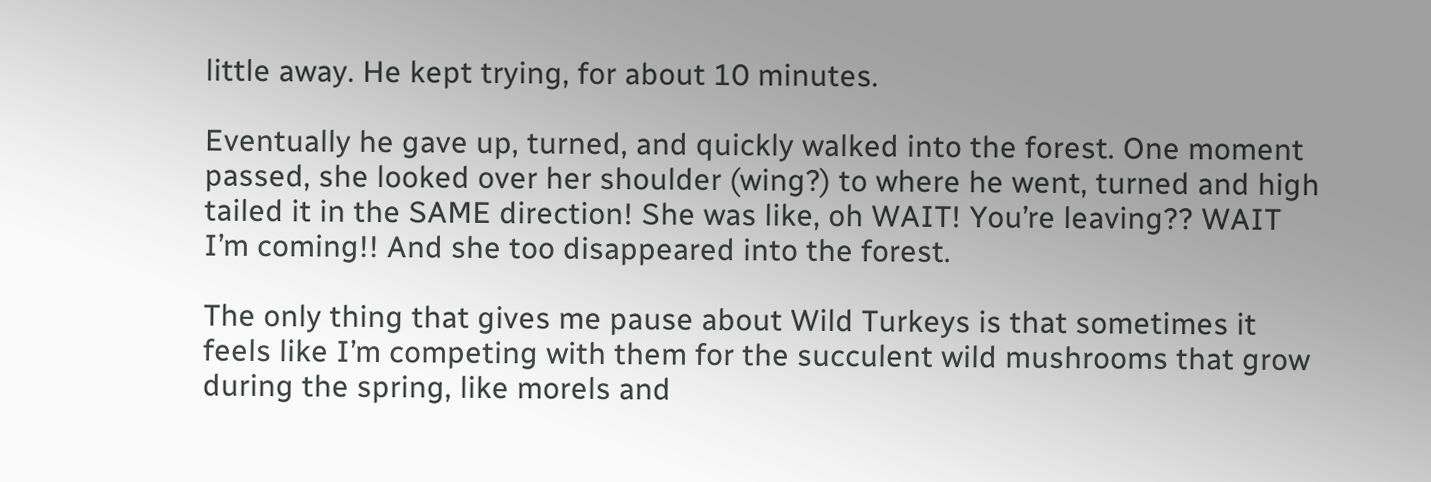little away. He kept trying, for about 10 minutes.

Eventually he gave up, turned, and quickly walked into the forest. One moment passed, she looked over her shoulder (wing?) to where he went, turned and high tailed it in the SAME direction! She was like, oh WAIT! You’re leaving?? WAIT I’m coming!! And she too disappeared into the forest.

The only thing that gives me pause about Wild Turkeys is that sometimes it feels like I’m competing with them for the succulent wild mushrooms that grow during the spring, like morels and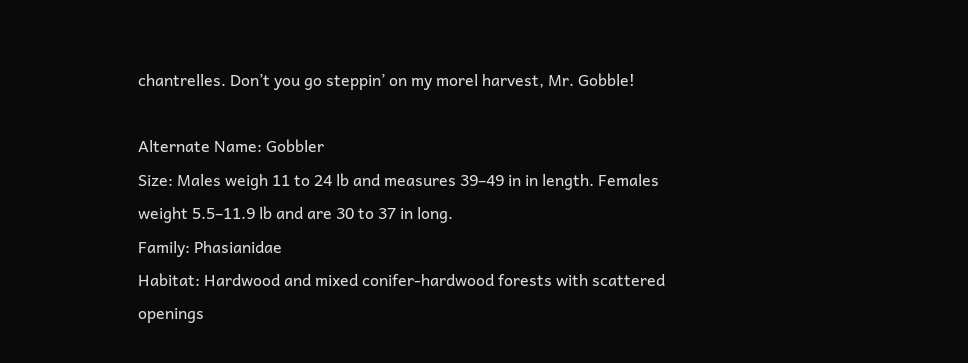chantrelles. Don’t you go steppin’ on my morel harvest, Mr. Gobble!

Alternate Name: Gobbler
Size: Males weigh 11 to 24 lb and measures 39–49 in in length. Females weight 5.5–11.9 lb and are 30 to 37 in long.
Family: Phasianidae
Habitat: Hardwood and mixed conifer-hardwood forests with scattered openings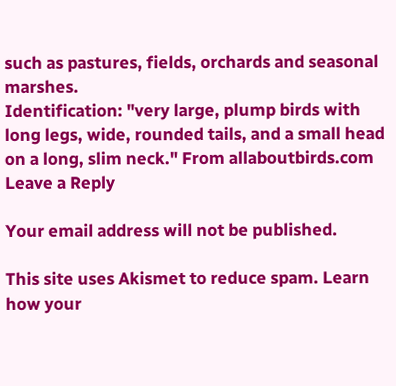such as pastures, fields, orchards and seasonal marshes.
Identification: "very large, plump birds with long legs, wide, rounded tails, and a small head on a long, slim neck." From allaboutbirds.com
Leave a Reply

Your email address will not be published.

This site uses Akismet to reduce spam. Learn how your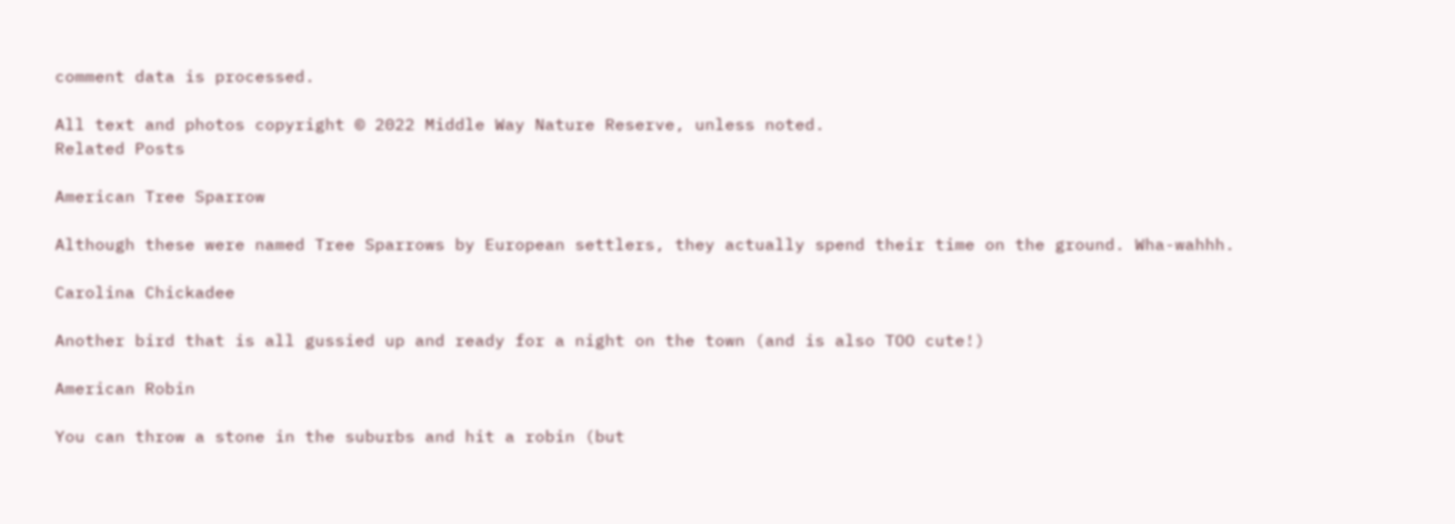comment data is processed.

All text and photos copyright © 2022 Middle Way Nature Reserve, unless noted.
Related Posts

American Tree Sparrow

Although these were named Tree Sparrows by European settlers, they actually spend their time on the ground. Wha-wahhh.

Carolina Chickadee

Another bird that is all gussied up and ready for a night on the town (and is also TOO cute!)

American Robin

You can throw a stone in the suburbs and hit a robin (but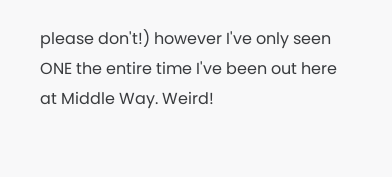please don't!) however I've only seen ONE the entire time I've been out here at Middle Way. Weird!